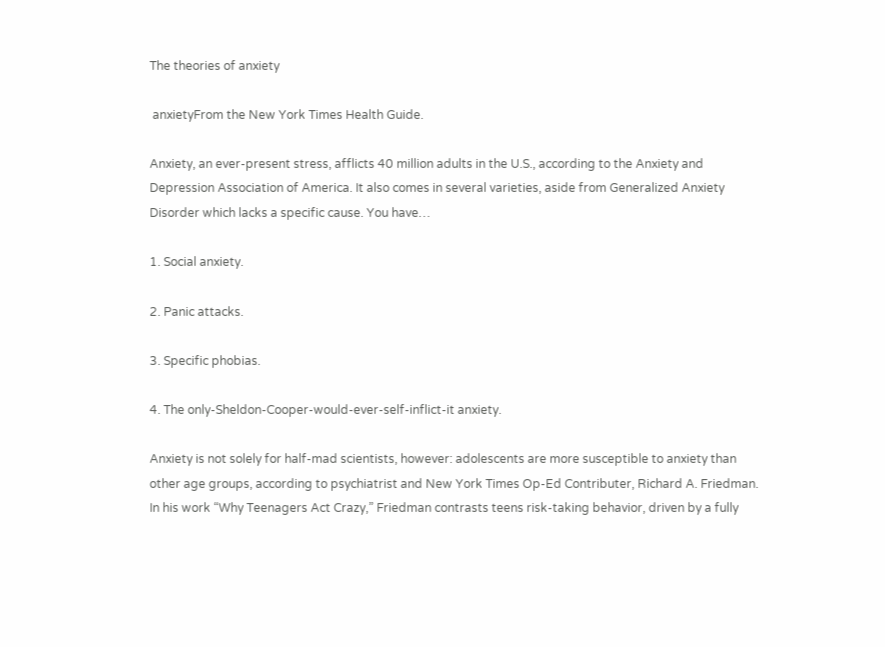The theories of anxiety

 anxietyFrom the New York Times Health Guide.

Anxiety, an ever-present stress, afflicts 40 million adults in the U.S., according to the Anxiety and Depression Association of America. It also comes in several varieties, aside from Generalized Anxiety Disorder which lacks a specific cause. You have…

1. Social anxiety.

2. Panic attacks.

3. Specific phobias.

4. The only-Sheldon-Cooper-would-ever-self-inflict-it anxiety.

Anxiety is not solely for half-mad scientists, however: adolescents are more susceptible to anxiety than other age groups, according to psychiatrist and New York Times Op-Ed Contributer, Richard A. Friedman. In his work “Why Teenagers Act Crazy,” Friedman contrasts teens risk-taking behavior, driven by a fully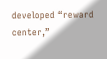developed “reward center,”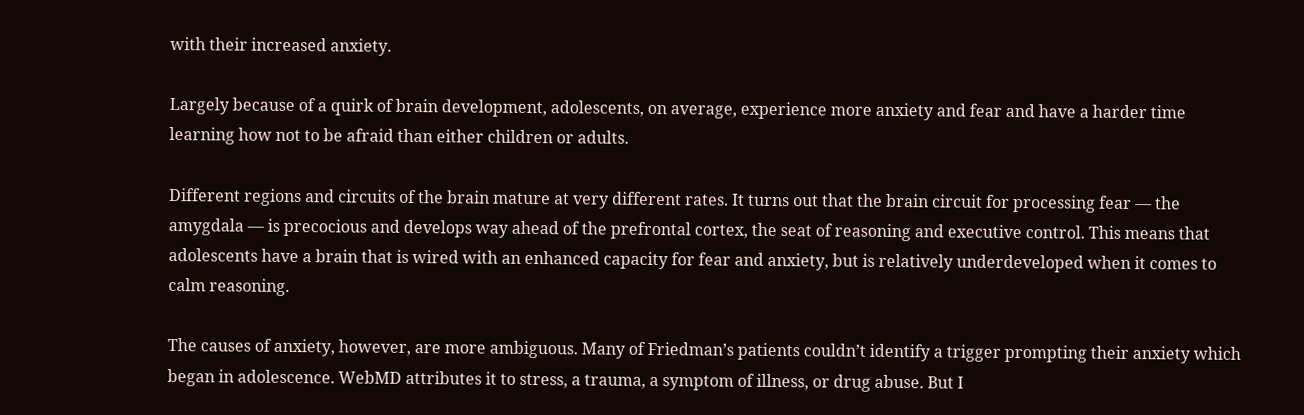with their increased anxiety.

Largely because of a quirk of brain development, adolescents, on average, experience more anxiety and fear and have a harder time learning how not to be afraid than either children or adults.

Different regions and circuits of the brain mature at very different rates. It turns out that the brain circuit for processing fear — the amygdala — is precocious and develops way ahead of the prefrontal cortex, the seat of reasoning and executive control. This means that adolescents have a brain that is wired with an enhanced capacity for fear and anxiety, but is relatively underdeveloped when it comes to calm reasoning.

The causes of anxiety, however, are more ambiguous. Many of Friedman’s patients couldn’t identify a trigger prompting their anxiety which began in adolescence. WebMD attributes it to stress, a trauma, a symptom of illness, or drug abuse. But I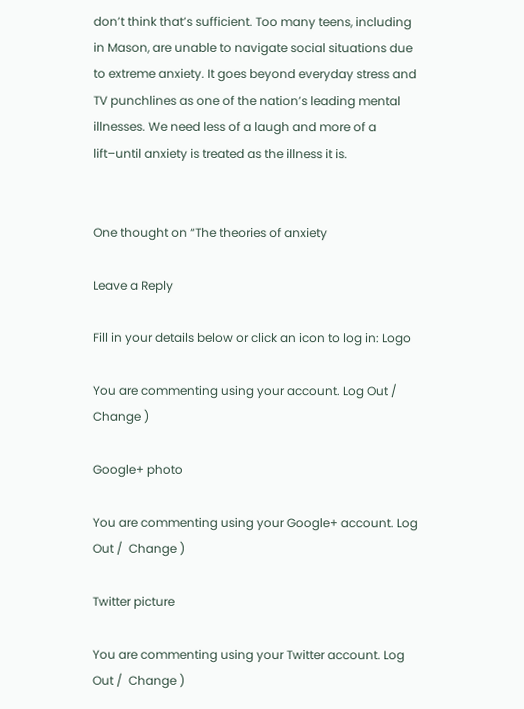don’t think that’s sufficient. Too many teens, including in Mason, are unable to navigate social situations due to extreme anxiety. It goes beyond everyday stress and TV punchlines as one of the nation’s leading mental illnesses. We need less of a laugh and more of a lift–until anxiety is treated as the illness it is.


One thought on “The theories of anxiety

Leave a Reply

Fill in your details below or click an icon to log in: Logo

You are commenting using your account. Log Out /  Change )

Google+ photo

You are commenting using your Google+ account. Log Out /  Change )

Twitter picture

You are commenting using your Twitter account. Log Out /  Change )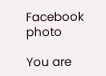Facebook photo

You are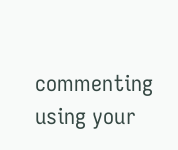commenting using your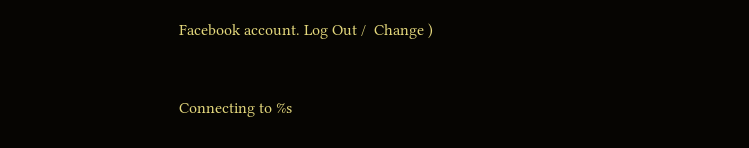Facebook account. Log Out /  Change )


Connecting to %s